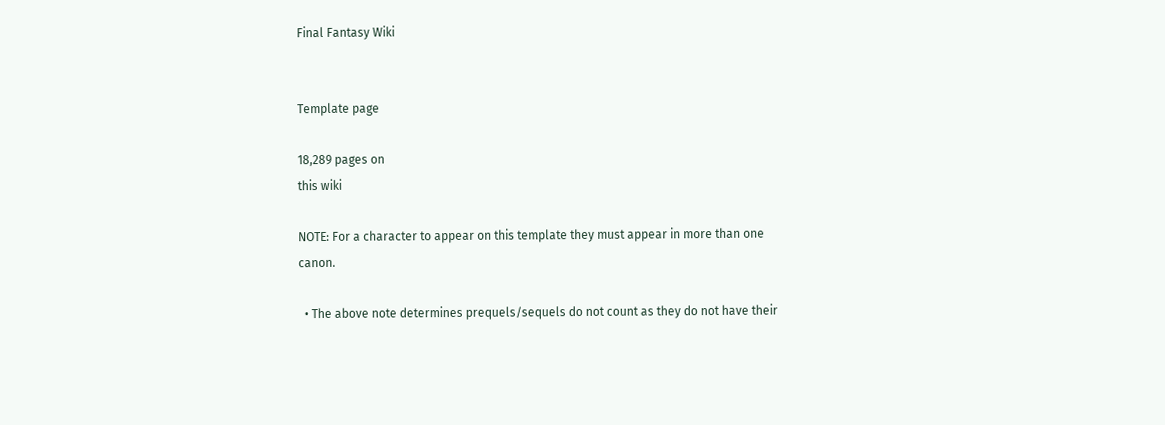Final Fantasy Wiki


Template page

18,289 pages on
this wiki

NOTE: For a character to appear on this template they must appear in more than one canon.

  • The above note determines prequels/sequels do not count as they do not have their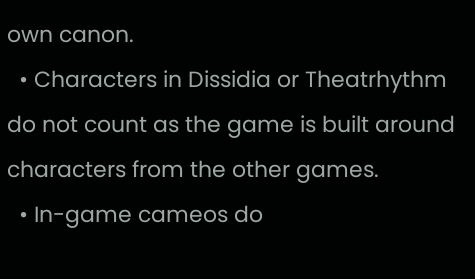own canon.
  • Characters in Dissidia or Theatrhythm do not count as the game is built around characters from the other games.
  • In-game cameos do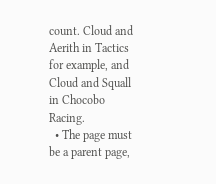count. Cloud and Aerith in Tactics for example, and Cloud and Squall in Chocobo Racing.
  • The page must be a parent page,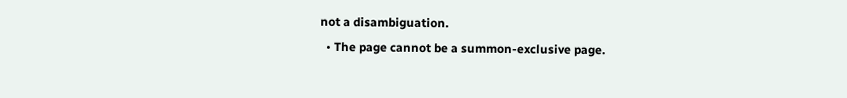not a disambiguation.
  • The page cannot be a summon-exclusive page.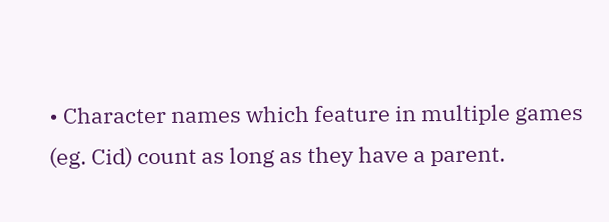• Character names which feature in multiple games (eg. Cid) count as long as they have a parent.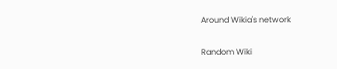Around Wikia's network

Random Wiki